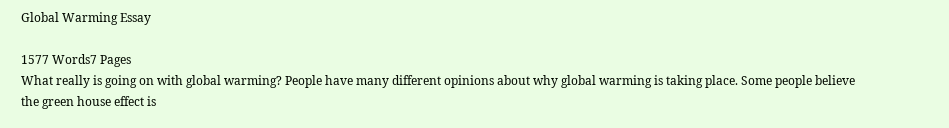Global Warming Essay

1577 Words7 Pages
What really is going on with global warming? People have many different opinions about why global warming is taking place. Some people believe the green house effect is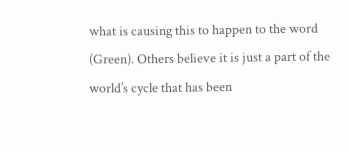what is causing this to happen to the word (Green). Others believe it is just a part of the world’s cycle that has been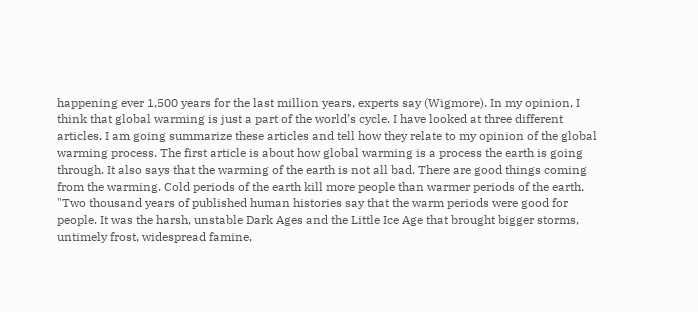happening ever 1,500 years for the last million years, experts say (Wigmore). In my opinion, I think that global warming is just a part of the world’s cycle. I have looked at three different articles. I am going summarize these articles and tell how they relate to my opinion of the global warming process. The first article is about how global warming is a process the earth is going through. It also says that the warming of the earth is not all bad. There are good things coming from the warming. Cold periods of the earth kill more people than warmer periods of the earth. "Two thousand years of published human histories say that the warm periods were good for people. It was the harsh, unstable Dark Ages and the Little Ice Age that brought bigger storms, untimely frost, widespread famine,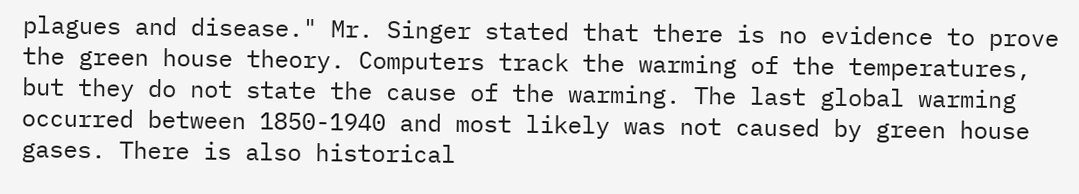plagues and disease." Mr. Singer stated that there is no evidence to prove the green house theory. Computers track the warming of the temperatures, but they do not state the cause of the warming. The last global warming occurred between 1850-1940 and most likely was not caused by green house gases. There is also historical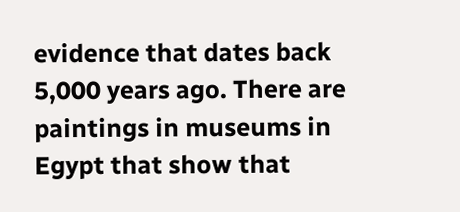evidence that dates back 5,000 years ago. There are paintings in museums in Egypt that show that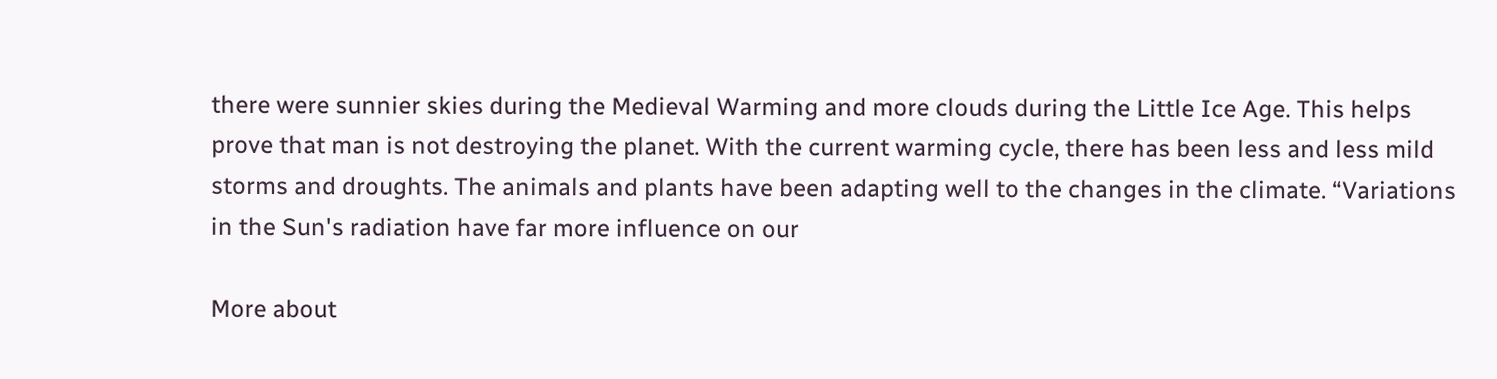there were sunnier skies during the Medieval Warming and more clouds during the Little Ice Age. This helps prove that man is not destroying the planet. With the current warming cycle, there has been less and less mild storms and droughts. The animals and plants have been adapting well to the changes in the climate. “Variations in the Sun's radiation have far more influence on our

More about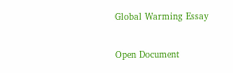Global Warming Essay

Open Document